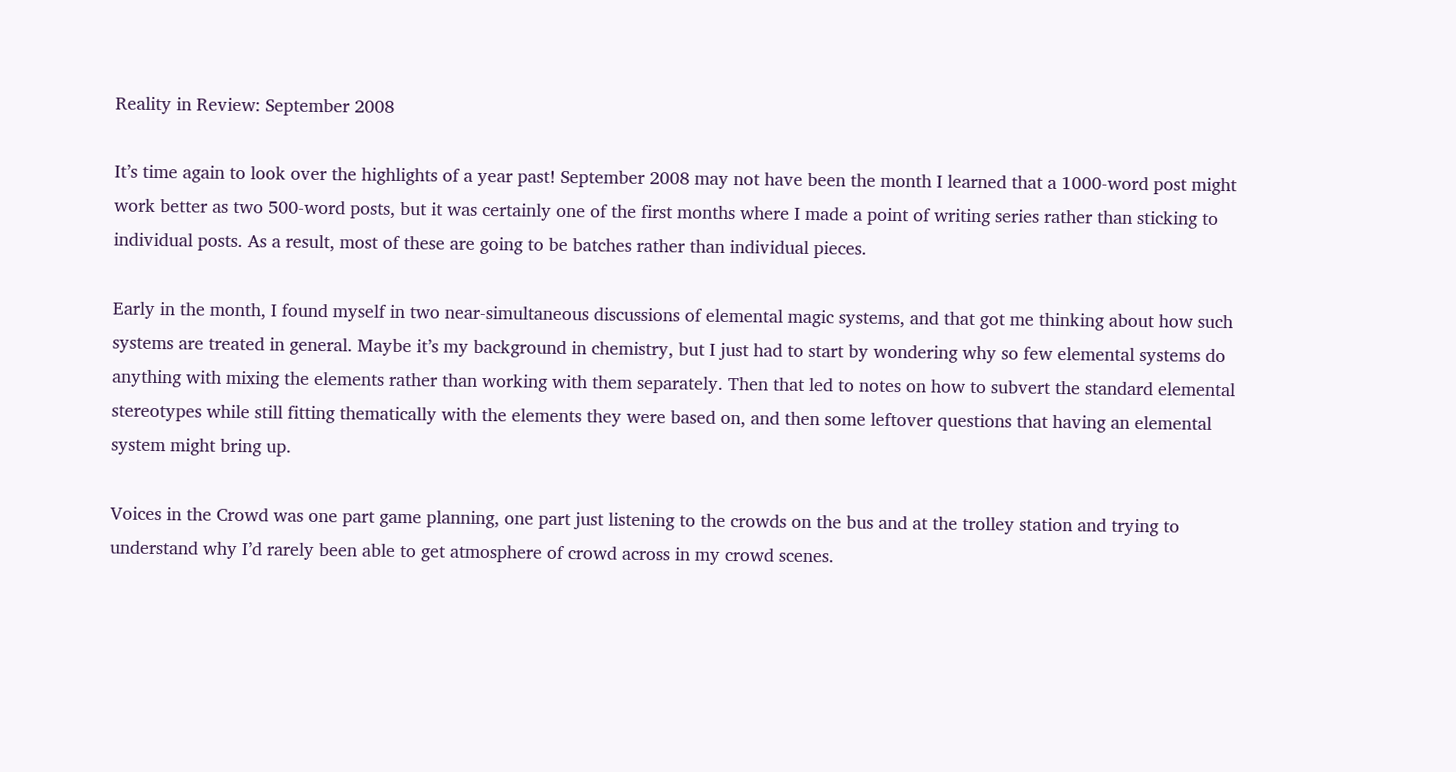Reality in Review: September 2008

It’s time again to look over the highlights of a year past! September 2008 may not have been the month I learned that a 1000-word post might work better as two 500-word posts, but it was certainly one of the first months where I made a point of writing series rather than sticking to individual posts. As a result, most of these are going to be batches rather than individual pieces.

Early in the month, I found myself in two near-simultaneous discussions of elemental magic systems, and that got me thinking about how such systems are treated in general. Maybe it’s my background in chemistry, but I just had to start by wondering why so few elemental systems do anything with mixing the elements rather than working with them separately. Then that led to notes on how to subvert the standard elemental stereotypes while still fitting thematically with the elements they were based on, and then some leftover questions that having an elemental system might bring up.

Voices in the Crowd was one part game planning, one part just listening to the crowds on the bus and at the trolley station and trying to understand why I’d rarely been able to get atmosphere of crowd across in my crowd scenes.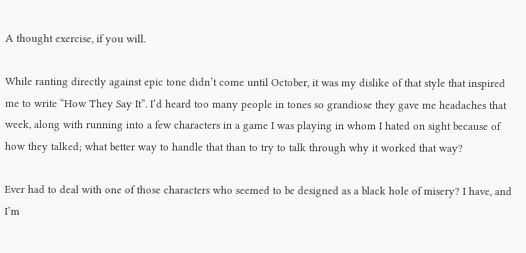A thought exercise, if you will.

While ranting directly against epic tone didn’t come until October, it was my dislike of that style that inspired me to write “How They Say It”. I’d heard too many people in tones so grandiose they gave me headaches that week, along with running into a few characters in a game I was playing in whom I hated on sight because of how they talked; what better way to handle that than to try to talk through why it worked that way?

Ever had to deal with one of those characters who seemed to be designed as a black hole of misery? I have, and I’m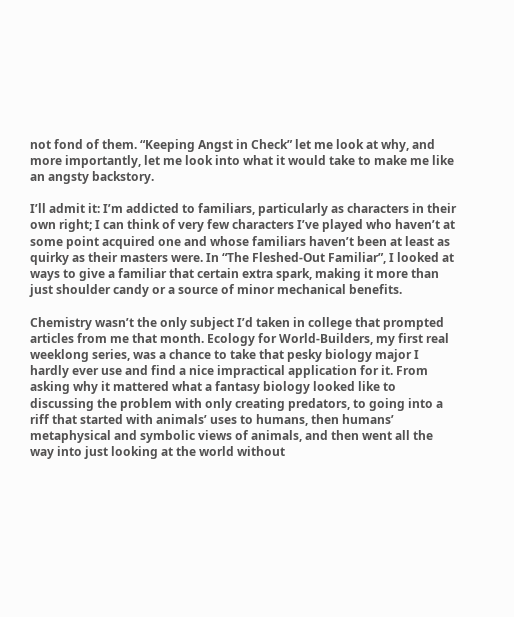not fond of them. “Keeping Angst in Check” let me look at why, and more importantly, let me look into what it would take to make me like an angsty backstory.

I’ll admit it: I’m addicted to familiars, particularly as characters in their own right; I can think of very few characters I’ve played who haven’t at some point acquired one and whose familiars haven’t been at least as quirky as their masters were. In “The Fleshed-Out Familiar”, I looked at ways to give a familiar that certain extra spark, making it more than just shoulder candy or a source of minor mechanical benefits.

Chemistry wasn’t the only subject I’d taken in college that prompted articles from me that month. Ecology for World-Builders, my first real weeklong series, was a chance to take that pesky biology major I hardly ever use and find a nice impractical application for it. From asking why it mattered what a fantasy biology looked like to discussing the problem with only creating predators, to going into a riff that started with animals’ uses to humans, then humans’ metaphysical and symbolic views of animals, and then went all the way into just looking at the world without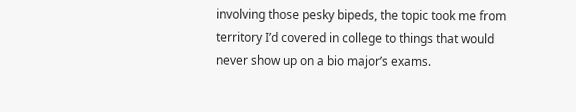involving those pesky bipeds, the topic took me from territory I’d covered in college to things that would never show up on a bio major’s exams.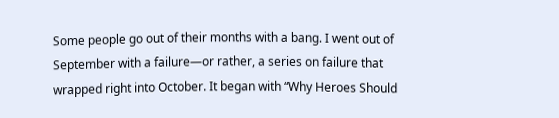Some people go out of their months with a bang. I went out of September with a failure—or rather, a series on failure that wrapped right into October. It began with “Why Heroes Should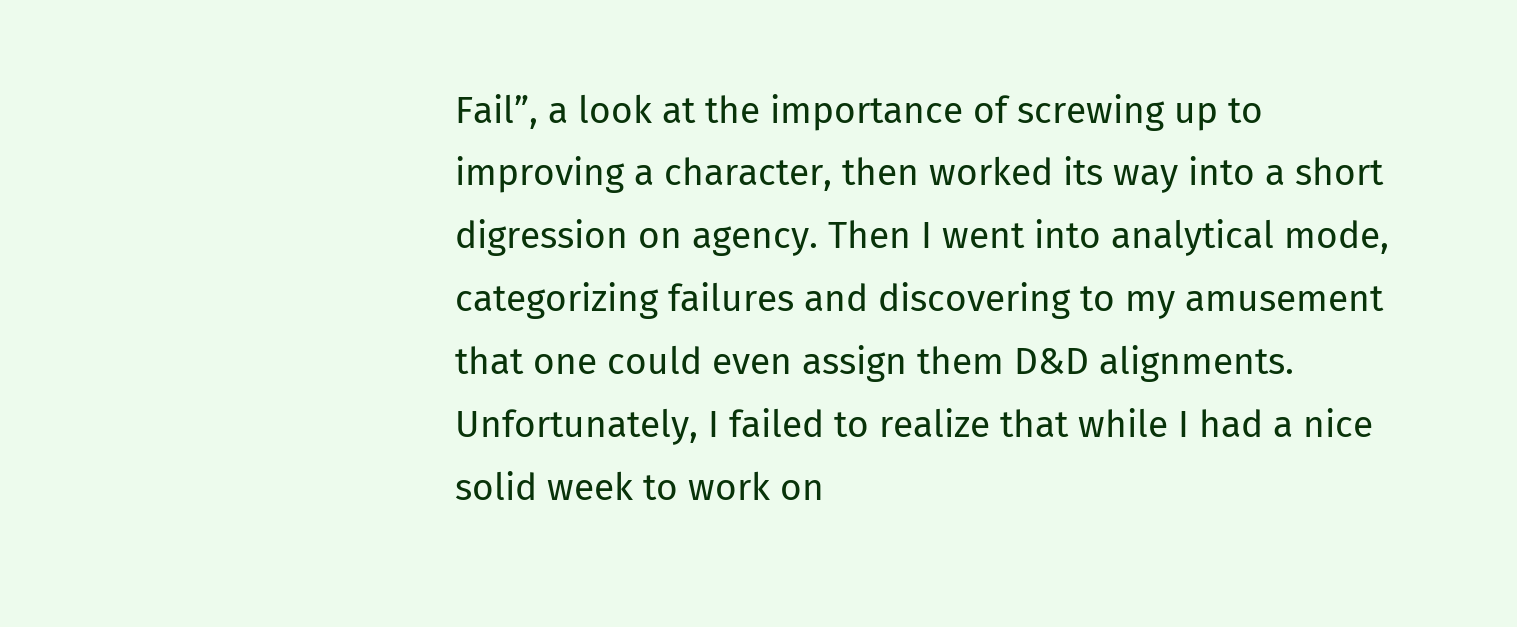Fail”, a look at the importance of screwing up to improving a character, then worked its way into a short digression on agency. Then I went into analytical mode, categorizing failures and discovering to my amusement that one could even assign them D&D alignments. Unfortunately, I failed to realize that while I had a nice solid week to work on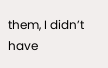them, I didn’t have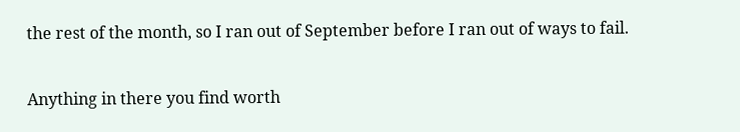the rest of the month, so I ran out of September before I ran out of ways to fail.

Anything in there you find worth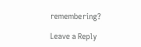remembering?

Leave a Reply